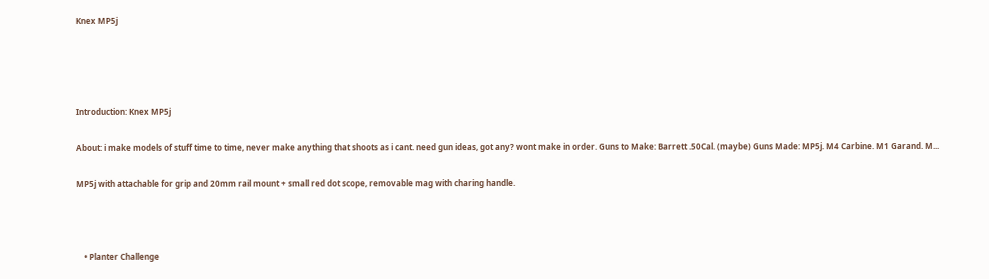Knex MP5j




Introduction: Knex MP5j

About: i make models of stuff time to time, never make anything that shoots as i cant. need gun ideas, got any? wont make in order. Guns to Make: Barrett .50Cal. (maybe) Guns Made: MP5j. M4 Carbine. M1 Garand. M...

MP5j with attachable for grip and 20mm rail mount + small red dot scope, removable mag with charing handle.



    • Planter Challenge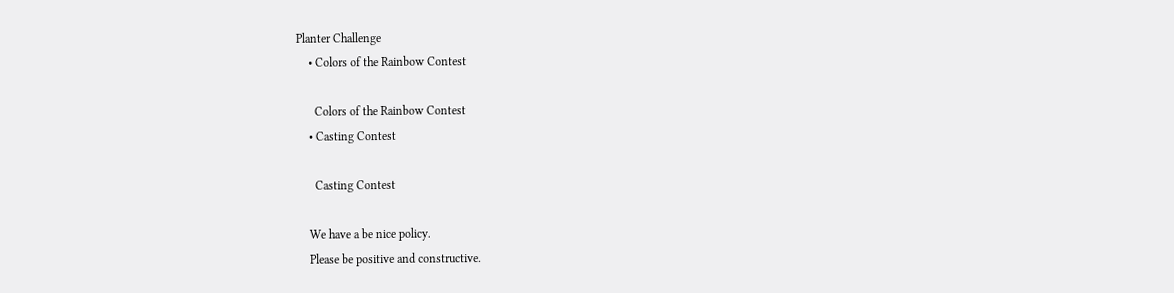Planter Challenge
    • Colors of the Rainbow Contest

      Colors of the Rainbow Contest
    • Casting Contest

      Casting Contest

    We have a be nice policy.
    Please be positive and constructive.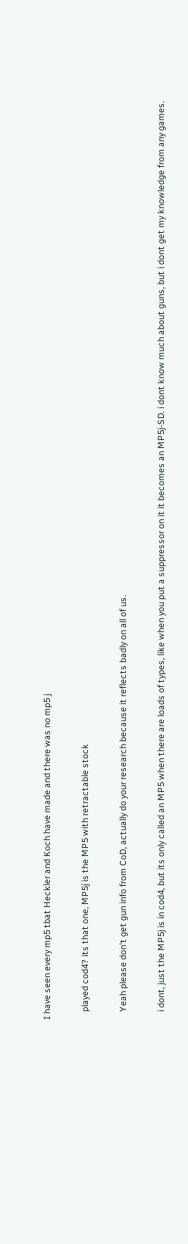I have seen every mp5 tbat Heckler and Koch have made and there was no mp5 j

    played cod4? its that one, MP5j is the MP5 with retractable stock

    Yeah please don't get gun info from CoD, actually do your research because it reflects badly on all of us.

    i dont, just the MP5j is in cod4, but its only called an MP5 when there are loads of types, like when you put a suppressor on it it becomes an MP5j-SD. i dont know much about guns, but i dont get my knowledge from any games.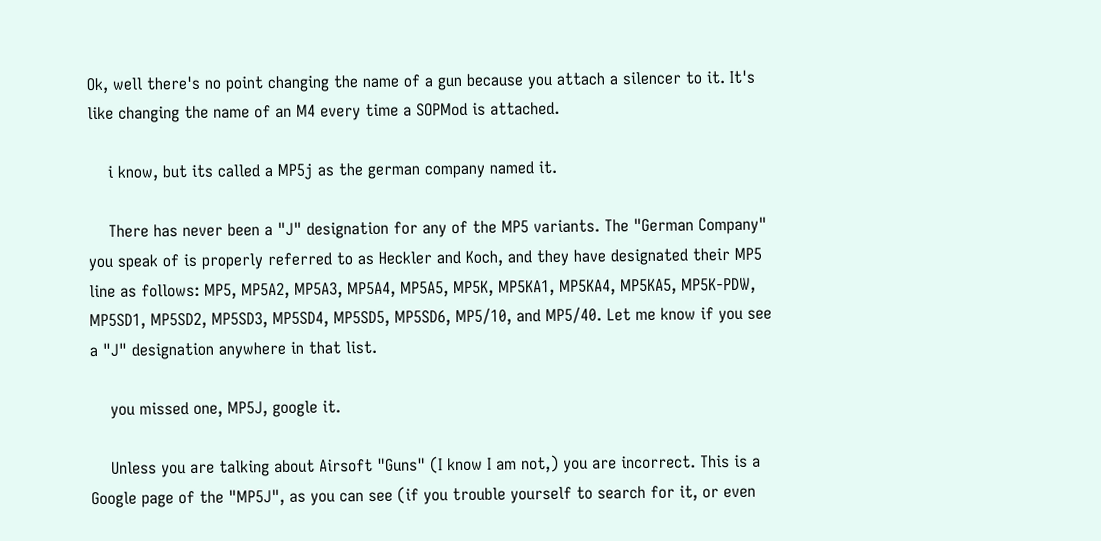Ok, well there's no point changing the name of a gun because you attach a silencer to it. It's like changing the name of an M4 every time a SOPMod is attached.

    i know, but its called a MP5j as the german company named it.

    There has never been a "J" designation for any of the MP5 variants. The "German Company" you speak of is properly referred to as Heckler and Koch, and they have designated their MP5 line as follows: MP5, MP5A2, MP5A3, MP5A4, MP5A5, MP5K, MP5KA1, MP5KA4, MP5KA5, MP5K-PDW, MP5SD1, MP5SD2, MP5SD3, MP5SD4, MP5SD5, MP5SD6, MP5/10, and MP5/40. Let me know if you see a "J" designation anywhere in that list.

    you missed one, MP5J, google it.

    Unless you are talking about Airsoft "Guns" (I know I am not,) you are incorrect. This is a Google page of the "MP5J", as you can see (if you trouble yourself to search for it, or even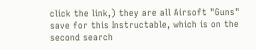click the link,) they are all Airsoft "Guns" save for this Instructable, which is on the second search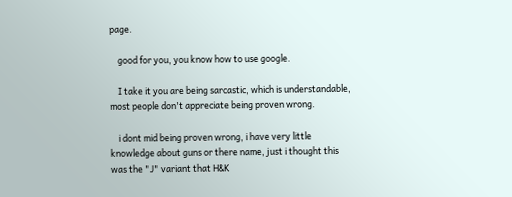page.

    good for you, you know how to use google.

    I take it you are being sarcastic, which is understandable, most people don't appreciate being proven wrong.

    i dont mid being proven wrong, i have very little knowledge about guns or there name, just i thought this was the "J" variant that H&K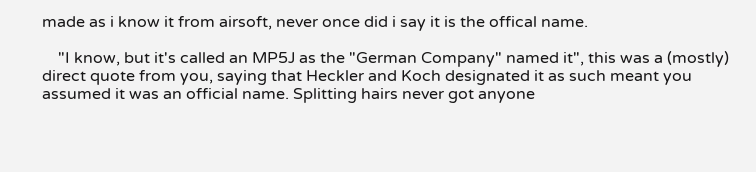made as i know it from airsoft, never once did i say it is the offical name.

    "I know, but it's called an MP5J as the "German Company" named it", this was a (mostly) direct quote from you, saying that Heckler and Koch designated it as such meant you assumed it was an official name. Splitting hairs never got anyone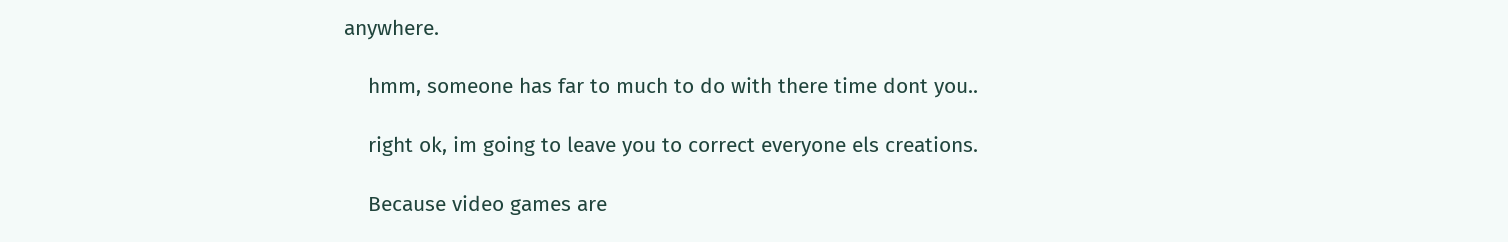anywhere.

    hmm, someone has far to much to do with there time dont you..

    right ok, im going to leave you to correct everyone els creations.

    Because video games are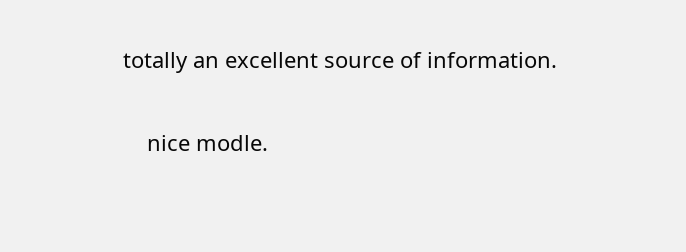totally an excellent source of information.

    nice modle.